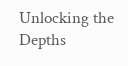Unlocking the Depths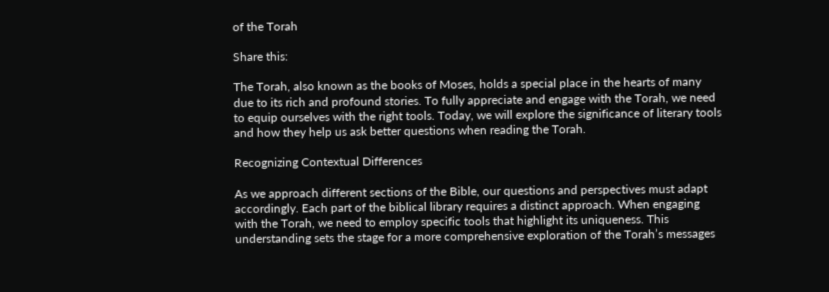of the Torah

Share this:

The Torah, also known as the books of Moses, holds a special place in the hearts of many due to its rich and profound stories. To fully appreciate and engage with the Torah, we need to equip ourselves with the right tools. Today, we will explore the significance of literary tools and how they help us ask better questions when reading the Torah.

Recognizing Contextual Differences

As we approach different sections of the Bible, our questions and perspectives must adapt accordingly. Each part of the biblical library requires a distinct approach. When engaging with the Torah, we need to employ specific tools that highlight its uniqueness. This understanding sets the stage for a more comprehensive exploration of the Torah’s messages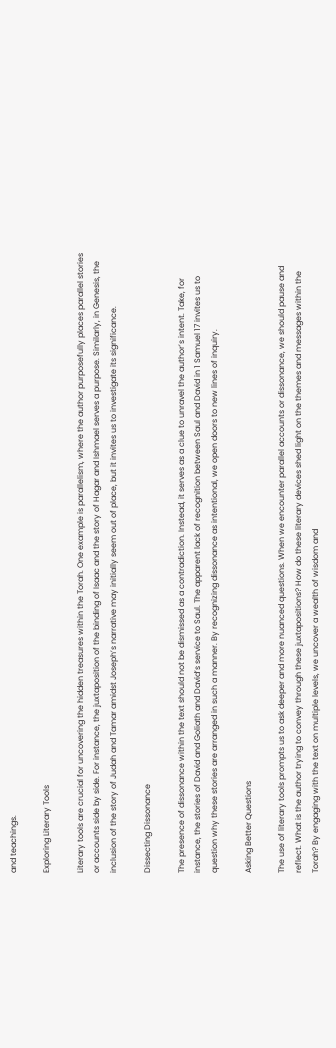and teachings.

Exploring Literary Tools

Literary tools are crucial for uncovering the hidden treasures within the Torah. One example is parallelism, where the author purposefully places parallel stories or accounts side by side. For instance, the juxtaposition of the binding of Isaac and the story of Hagar and Ishmael serves a purpose. Similarly, in Genesis, the inclusion of the story of Judah and Tamar amidst Joseph’s narrative may initially seem out of place, but it invites us to investigate its significance.

Dissecting Dissonance

The presence of dissonance within the text should not be dismissed as a contradiction. Instead, it serves as a clue to unravel the author’s intent. Take, for instance, the stories of David and Goliath and David’s service to Saul. The apparent lack of recognition between Saul and David in 1 Samuel 17 invites us to question why these stories are arranged in such a manner. By recognizing dissonance as intentional, we open doors to new lines of inquiry.

Asking Better Questions

The use of literary tools prompts us to ask deeper and more nuanced questions. When we encounter parallel accounts or dissonance, we should pause and reflect. What is the author trying to convey through these juxtapositions? How do these literary devices shed light on the themes and messages within the Torah? By engaging with the text on multiple levels, we uncover a wealth of wisdom and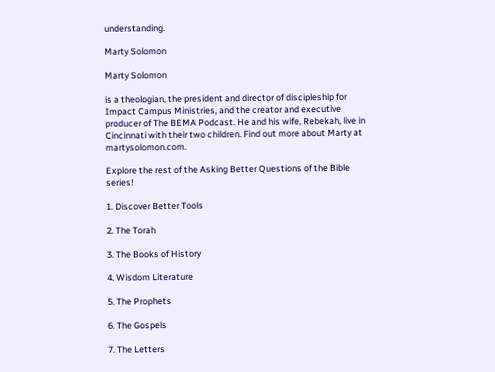understanding.

Marty Solomon

Marty Solomon

is a theologian, the president and director of discipleship for Impact Campus Ministries, and the creator and executive producer of The BEMA Podcast. He and his wife, Rebekah, live in Cincinnati with their two children. Find out more about Marty at martysolomon.com.

Explore the rest of the Asking Better Questions of the Bible series!

1. Discover Better Tools

2. The Torah

3. The Books of History

4. Wisdom Literature

5. The Prophets

6. The Gospels

7. The Letters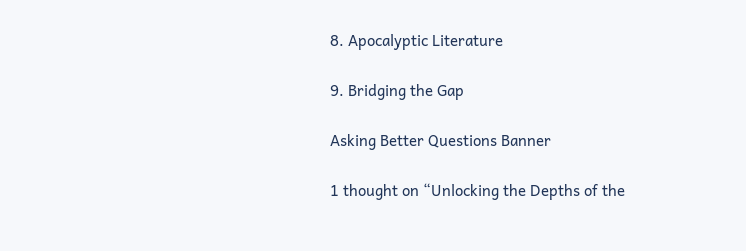8. Apocalyptic Literature

9. Bridging the Gap

Asking Better Questions Banner

1 thought on “Unlocking the Depths of the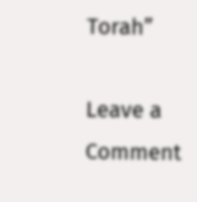Torah”

Leave a Comment